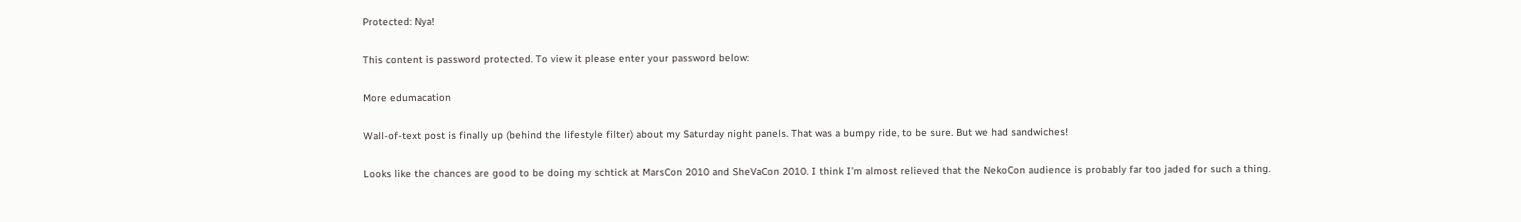Protected: Nya!

This content is password protected. To view it please enter your password below:

More edumacation

Wall-of-text post is finally up (behind the lifestyle filter) about my Saturday night panels. That was a bumpy ride, to be sure. But we had sandwiches!

Looks like the chances are good to be doing my schtick at MarsCon 2010 and SheVaCon 2010. I think I’m almost relieved that the NekoCon audience is probably far too jaded for such a thing.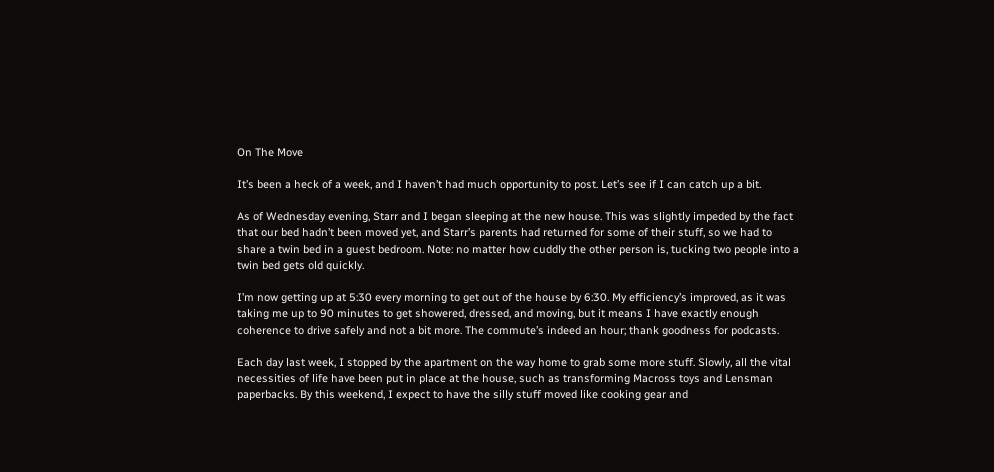On The Move

It’s been a heck of a week, and I haven’t had much opportunity to post. Let’s see if I can catch up a bit.

As of Wednesday evening, Starr and I began sleeping at the new house. This was slightly impeded by the fact that our bed hadn’t been moved yet, and Starr’s parents had returned for some of their stuff, so we had to share a twin bed in a guest bedroom. Note: no matter how cuddly the other person is, tucking two people into a twin bed gets old quickly.

I’m now getting up at 5:30 every morning to get out of the house by 6:30. My efficiency’s improved, as it was taking me up to 90 minutes to get showered, dressed, and moving, but it means I have exactly enough coherence to drive safely and not a bit more. The commute’s indeed an hour; thank goodness for podcasts.

Each day last week, I stopped by the apartment on the way home to grab some more stuff. Slowly, all the vital necessities of life have been put in place at the house, such as transforming Macross toys and Lensman paperbacks. By this weekend, I expect to have the silly stuff moved like cooking gear and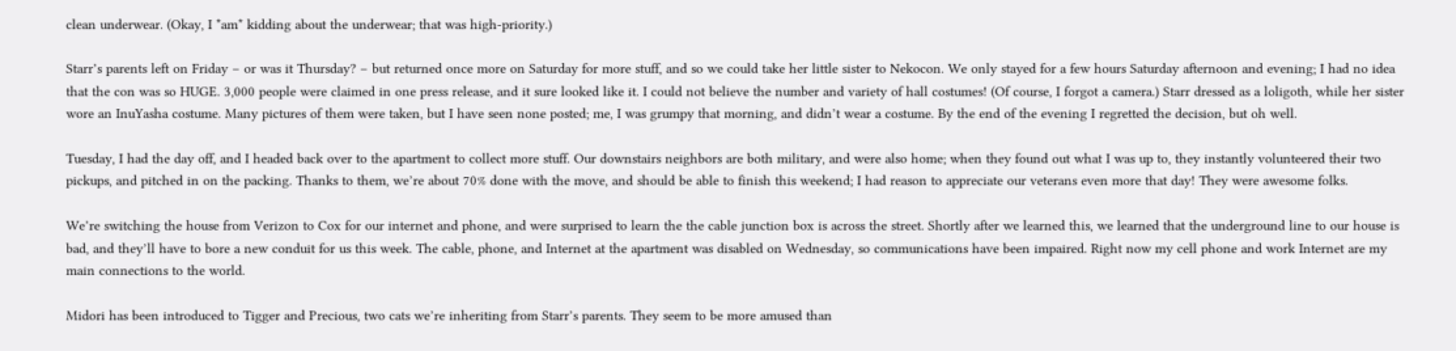clean underwear. (Okay, I *am* kidding about the underwear; that was high-priority.)

Starr’s parents left on Friday – or was it Thursday? – but returned once more on Saturday for more stuff, and so we could take her little sister to Nekocon. We only stayed for a few hours Saturday afternoon and evening; I had no idea that the con was so HUGE. 3,000 people were claimed in one press release, and it sure looked like it. I could not believe the number and variety of hall costumes! (Of course, I forgot a camera.) Starr dressed as a loligoth, while her sister wore an InuYasha costume. Many pictures of them were taken, but I have seen none posted; me, I was grumpy that morning, and didn’t wear a costume. By the end of the evening I regretted the decision, but oh well.

Tuesday, I had the day off, and I headed back over to the apartment to collect more stuff. Our downstairs neighbors are both military, and were also home; when they found out what I was up to, they instantly volunteered their two pickups, and pitched in on the packing. Thanks to them, we’re about 70% done with the move, and should be able to finish this weekend; I had reason to appreciate our veterans even more that day! They were awesome folks.

We’re switching the house from Verizon to Cox for our internet and phone, and were surprised to learn the the cable junction box is across the street. Shortly after we learned this, we learned that the underground line to our house is bad, and they’ll have to bore a new conduit for us this week. The cable, phone, and Internet at the apartment was disabled on Wednesday, so communications have been impaired. Right now my cell phone and work Internet are my main connections to the world.

Midori has been introduced to Tigger and Precious, two cats we’re inheriting from Starr’s parents. They seem to be more amused than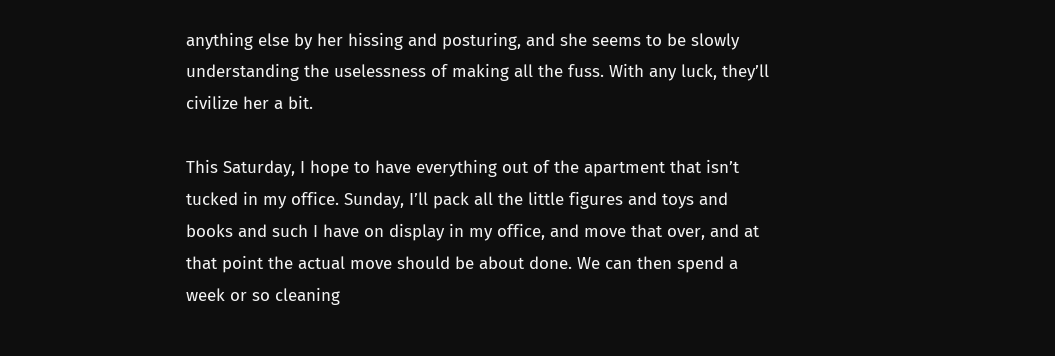anything else by her hissing and posturing, and she seems to be slowly understanding the uselessness of making all the fuss. With any luck, they’ll civilize her a bit.

This Saturday, I hope to have everything out of the apartment that isn’t tucked in my office. Sunday, I’ll pack all the little figures and toys and books and such I have on display in my office, and move that over, and at that point the actual move should be about done. We can then spend a week or so cleaning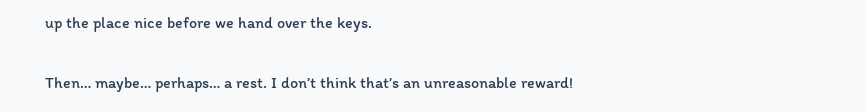up the place nice before we hand over the keys.

Then… maybe… perhaps… a rest. I don’t think that’s an unreasonable reward!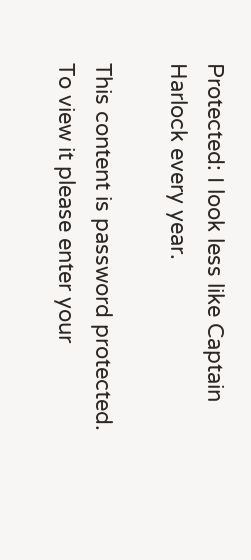Protected: I look less like Captain Harlock every year.

This content is password protected. To view it please enter your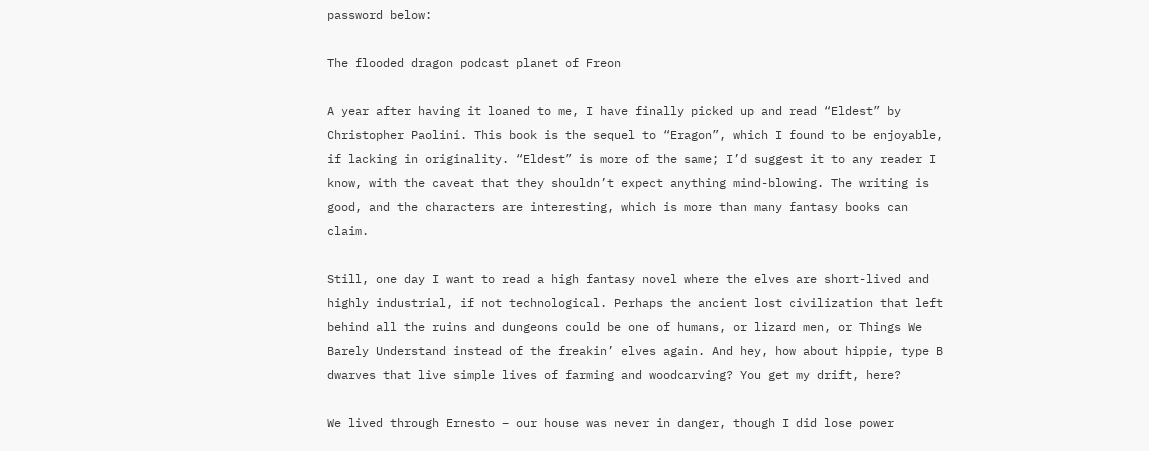password below:

The flooded dragon podcast planet of Freon

A year after having it loaned to me, I have finally picked up and read “Eldest” by Christopher Paolini. This book is the sequel to “Eragon”, which I found to be enjoyable, if lacking in originality. “Eldest” is more of the same; I’d suggest it to any reader I know, with the caveat that they shouldn’t expect anything mind-blowing. The writing is good, and the characters are interesting, which is more than many fantasy books can claim.

Still, one day I want to read a high fantasy novel where the elves are short-lived and highly industrial, if not technological. Perhaps the ancient lost civilization that left behind all the ruins and dungeons could be one of humans, or lizard men, or Things We Barely Understand instead of the freakin’ elves again. And hey, how about hippie, type B dwarves that live simple lives of farming and woodcarving? You get my drift, here?

We lived through Ernesto – our house was never in danger, though I did lose power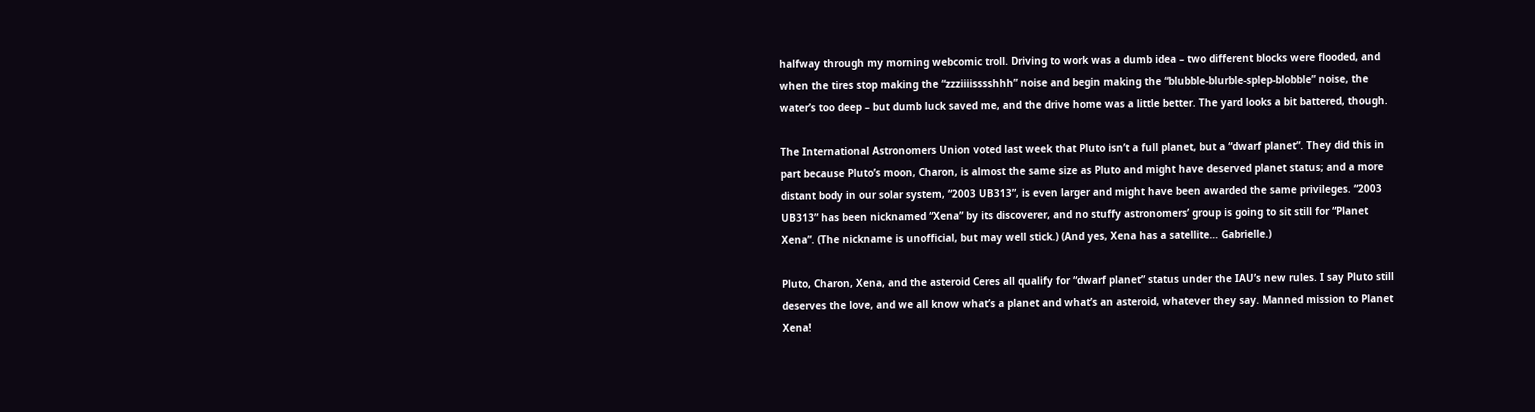halfway through my morning webcomic troll. Driving to work was a dumb idea – two different blocks were flooded, and when the tires stop making the “zzziiiisssshhh” noise and begin making the “blubble-blurble-splep-blobble” noise, the water’s too deep – but dumb luck saved me, and the drive home was a little better. The yard looks a bit battered, though.

The International Astronomers Union voted last week that Pluto isn’t a full planet, but a “dwarf planet”. They did this in part because Pluto’s moon, Charon, is almost the same size as Pluto and might have deserved planet status; and a more distant body in our solar system, “2003 UB313”, is even larger and might have been awarded the same privileges. “2003 UB313” has been nicknamed “Xena” by its discoverer, and no stuffy astronomers’ group is going to sit still for “Planet Xena”. (The nickname is unofficial, but may well stick.) (And yes, Xena has a satellite… Gabrielle.)

Pluto, Charon, Xena, and the asteroid Ceres all qualify for “dwarf planet” status under the IAU’s new rules. I say Pluto still deserves the love, and we all know what’s a planet and what’s an asteroid, whatever they say. Manned mission to Planet Xena!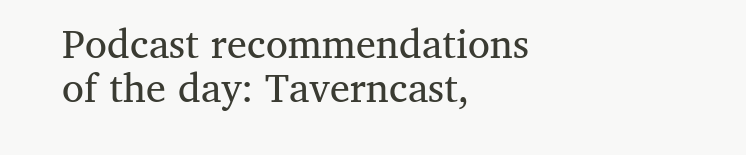Podcast recommendations of the day: Taverncast,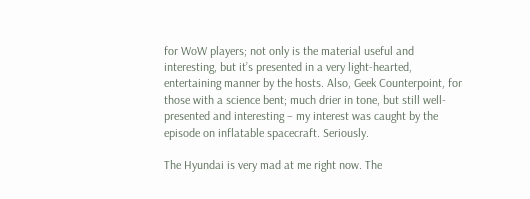for WoW players; not only is the material useful and interesting, but it’s presented in a very light-hearted, entertaining manner by the hosts. Also, Geek Counterpoint, for those with a science bent; much drier in tone, but still well-presented and interesting – my interest was caught by the episode on inflatable spacecraft. Seriously.

The Hyundai is very mad at me right now. The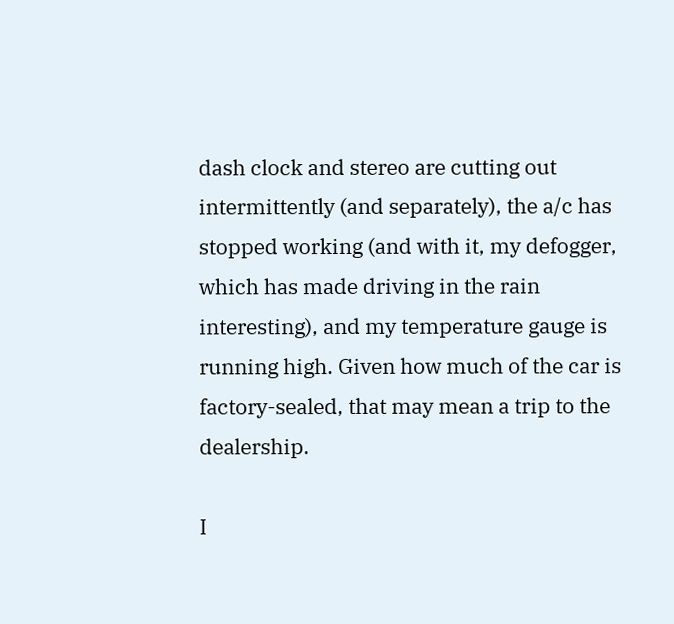dash clock and stereo are cutting out intermittently (and separately), the a/c has stopped working (and with it, my defogger, which has made driving in the rain interesting), and my temperature gauge is running high. Given how much of the car is factory-sealed, that may mean a trip to the dealership.

I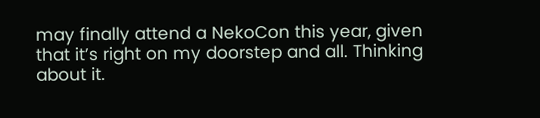may finally attend a NekoCon this year, given that it’s right on my doorstep and all. Thinking about it.